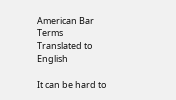American Bar Terms Translated to English

It can be hard to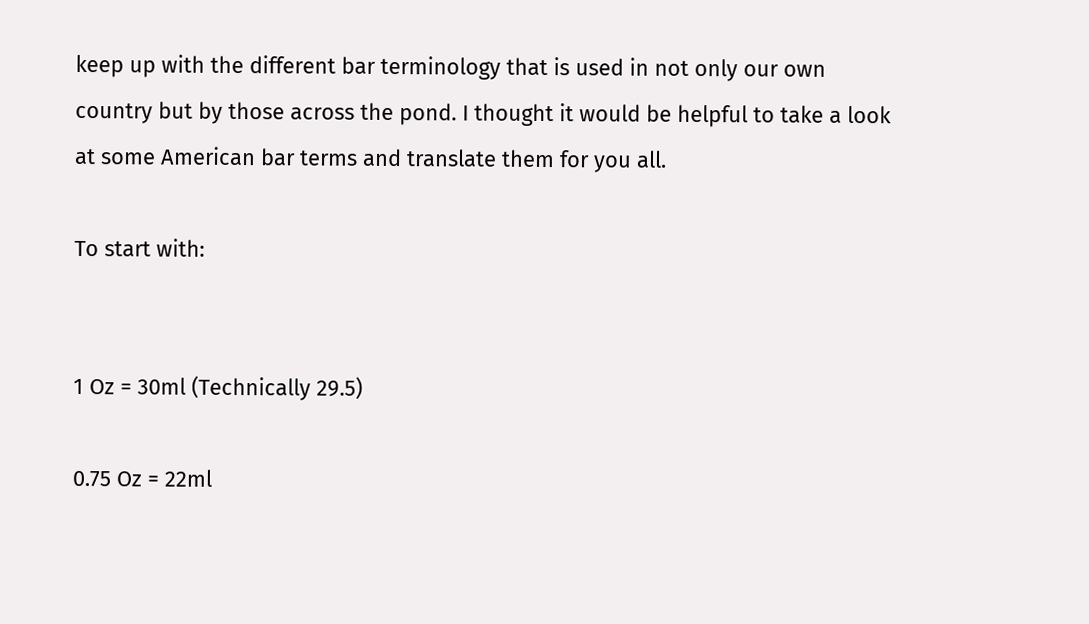keep up with the different bar terminology that is used in not only our own country but by those across the pond. I thought it would be helpful to take a look at some American bar terms and translate them for you all.

To start with:


1 Oz = 30ml (Technically 29.5)

0.75 Oz = 22ml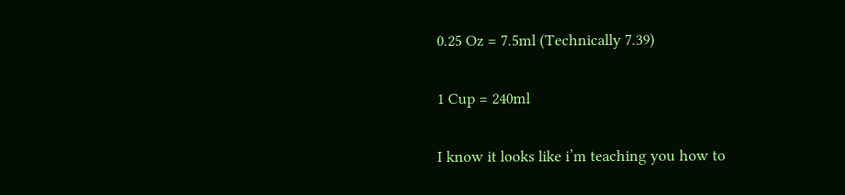0.25 Oz = 7.5ml (Technically 7.39)

1 Cup = 240ml

I know it looks like i’m teaching you how to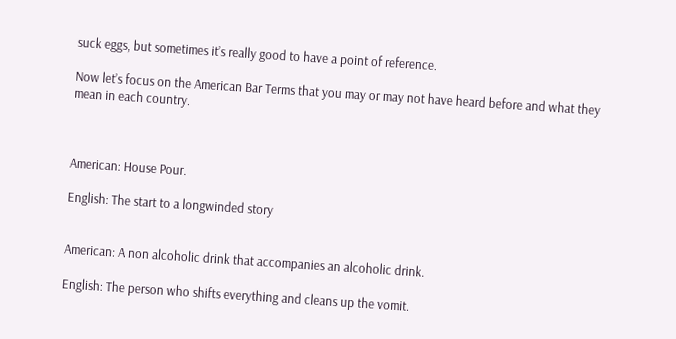suck eggs, but sometimes it’s really good to have a point of reference.

Now let’s focus on the American Bar Terms that you may or may not have heard before and what they mean in each country.



American: House Pour.

English: The start to a longwinded story


American: A non alcoholic drink that accompanies an alcoholic drink.

English: The person who shifts everything and cleans up the vomit.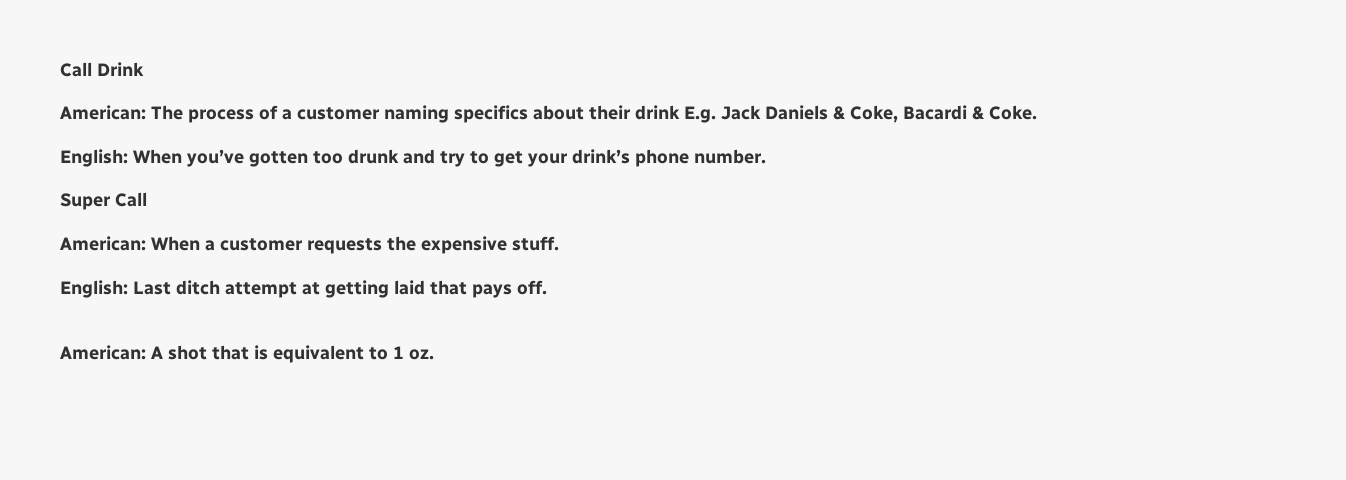Call Drink

American: The process of a customer naming specifics about their drink E.g. Jack Daniels & Coke, Bacardi & Coke.

English: When you’ve gotten too drunk and try to get your drink’s phone number.

Super Call

American: When a customer requests the expensive stuff.

English: Last ditch attempt at getting laid that pays off.


American: A shot that is equivalent to 1 oz.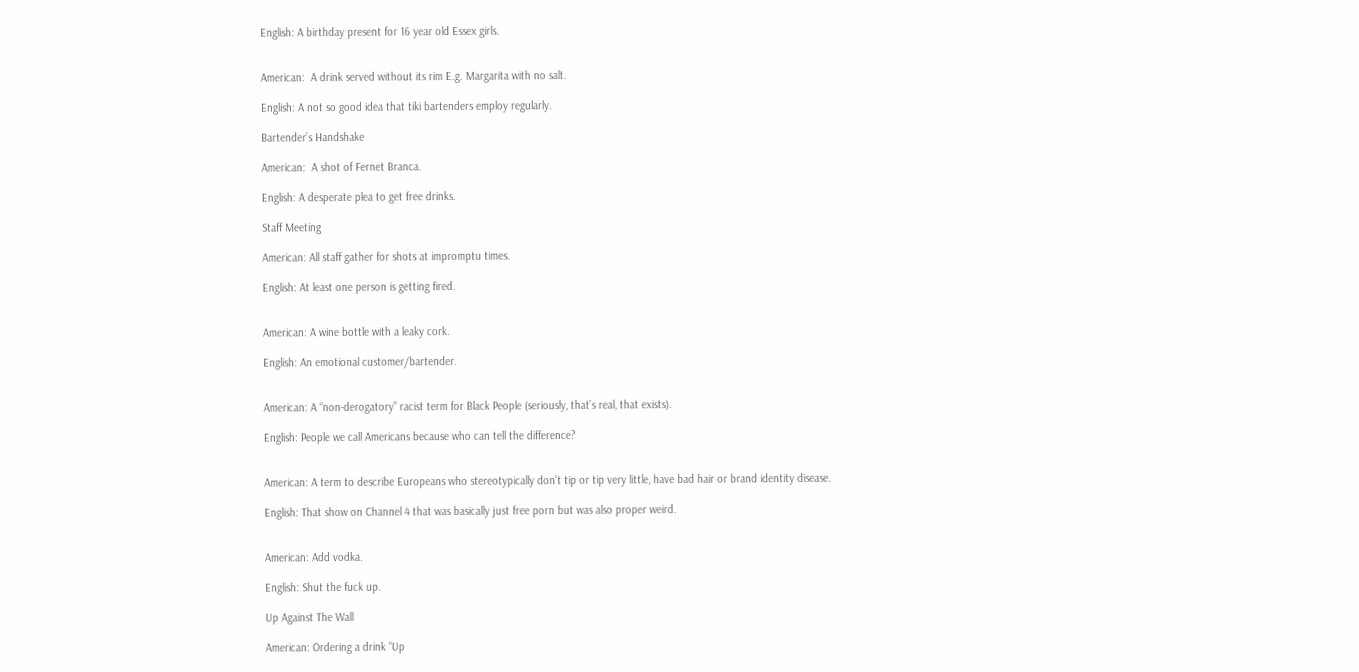English: A birthday present for 16 year old Essex girls.


American:  A drink served without its rim E.g. Margarita with no salt.

English: A not so good idea that tiki bartenders employ regularly.

Bartender’s Handshake

American:  A shot of Fernet Branca.

English: A desperate plea to get free drinks.

Staff Meeting

American: All staff gather for shots at impromptu times.

English: At least one person is getting fired.


American: A wine bottle with a leaky cork.

English: An emotional customer/bartender.


American: A “non-derogatory” racist term for Black People (seriously, that’s real, that exists).

English: People we call Americans because who can tell the difference?


American: A term to describe Europeans who stereotypically don’t tip or tip very little, have bad hair or brand identity disease.

English: That show on Channel 4 that was basically just free porn but was also proper weird.


American: Add vodka.

English: Shut the fuck up.

Up Against The Wall

American: Ordering a drink “Up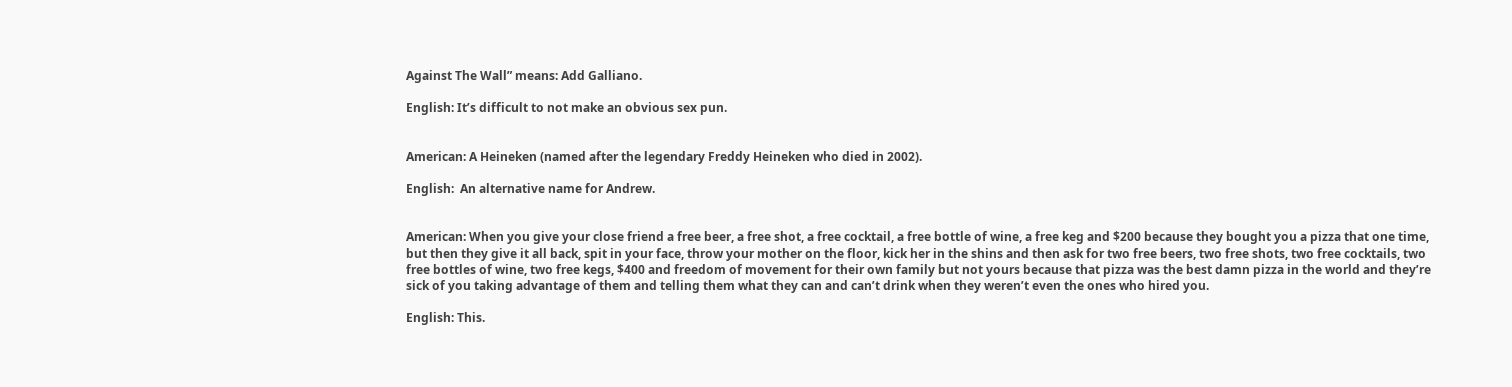Against The Wall” means: Add Galliano.

English: It’s difficult to not make an obvious sex pun.


American: A Heineken (named after the legendary Freddy Heineken who died in 2002).

English:  An alternative name for Andrew.


American: When you give your close friend a free beer, a free shot, a free cocktail, a free bottle of wine, a free keg and $200 because they bought you a pizza that one time, but then they give it all back, spit in your face, throw your mother on the floor, kick her in the shins and then ask for two free beers, two free shots, two free cocktails, two free bottles of wine, two free kegs, $400 and freedom of movement for their own family but not yours because that pizza was the best damn pizza in the world and they’re sick of you taking advantage of them and telling them what they can and can’t drink when they weren’t even the ones who hired you.

English: This.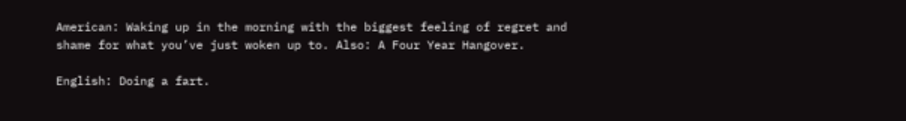American: Waking up in the morning with the biggest feeling of regret and shame for what you’ve just woken up to. Also: A Four Year Hangover.

English: Doing a fart.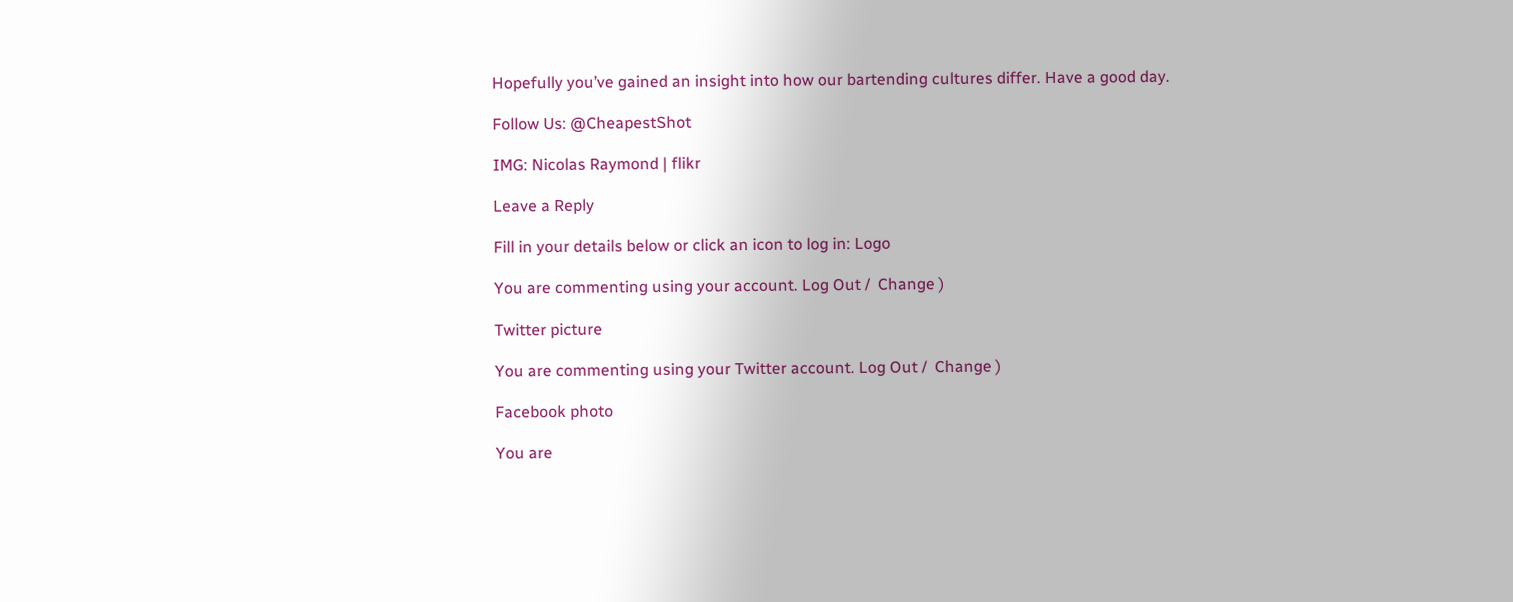Hopefully you’ve gained an insight into how our bartending cultures differ. Have a good day.

Follow Us: @CheapestShot

IMG: Nicolas Raymond | flikr

Leave a Reply

Fill in your details below or click an icon to log in: Logo

You are commenting using your account. Log Out /  Change )

Twitter picture

You are commenting using your Twitter account. Log Out /  Change )

Facebook photo

You are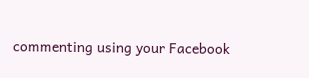commenting using your Facebook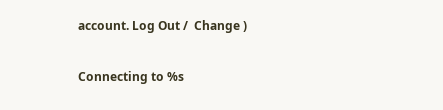account. Log Out /  Change )

Connecting to %s